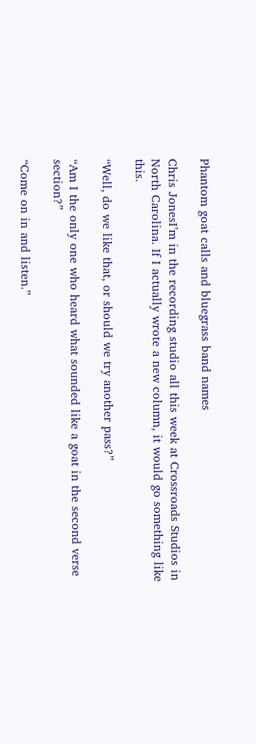Phantom goat calls and bluegrass band names

Chris JonesI’m in the recording studio all this week at Crossroads Studios in North Carolina. If I actually wrote a new column, it would go something like this.

“Well, do we like that, or should we try another pass?”

“Am I the only one who heard what sounded like a goat in the second verse section?”

“Come on in and listen.”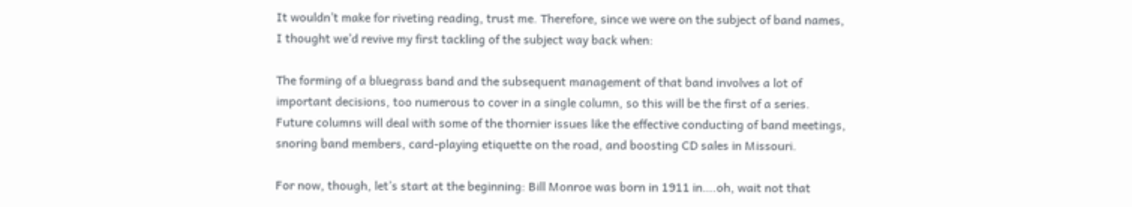It wouldn’t make for riveting reading, trust me. Therefore, since we were on the subject of band names, I thought we’d revive my first tackling of the subject way back when:

The forming of a bluegrass band and the subsequent management of that band involves a lot of important decisions, too numerous to cover in a single column, so this will be the first of a series. Future columns will deal with some of the thornier issues like the effective conducting of band meetings, snoring band members, card-playing etiquette on the road, and boosting CD sales in Missouri.

For now, though, let’s start at the beginning: Bill Monroe was born in 1911 in….oh, wait not that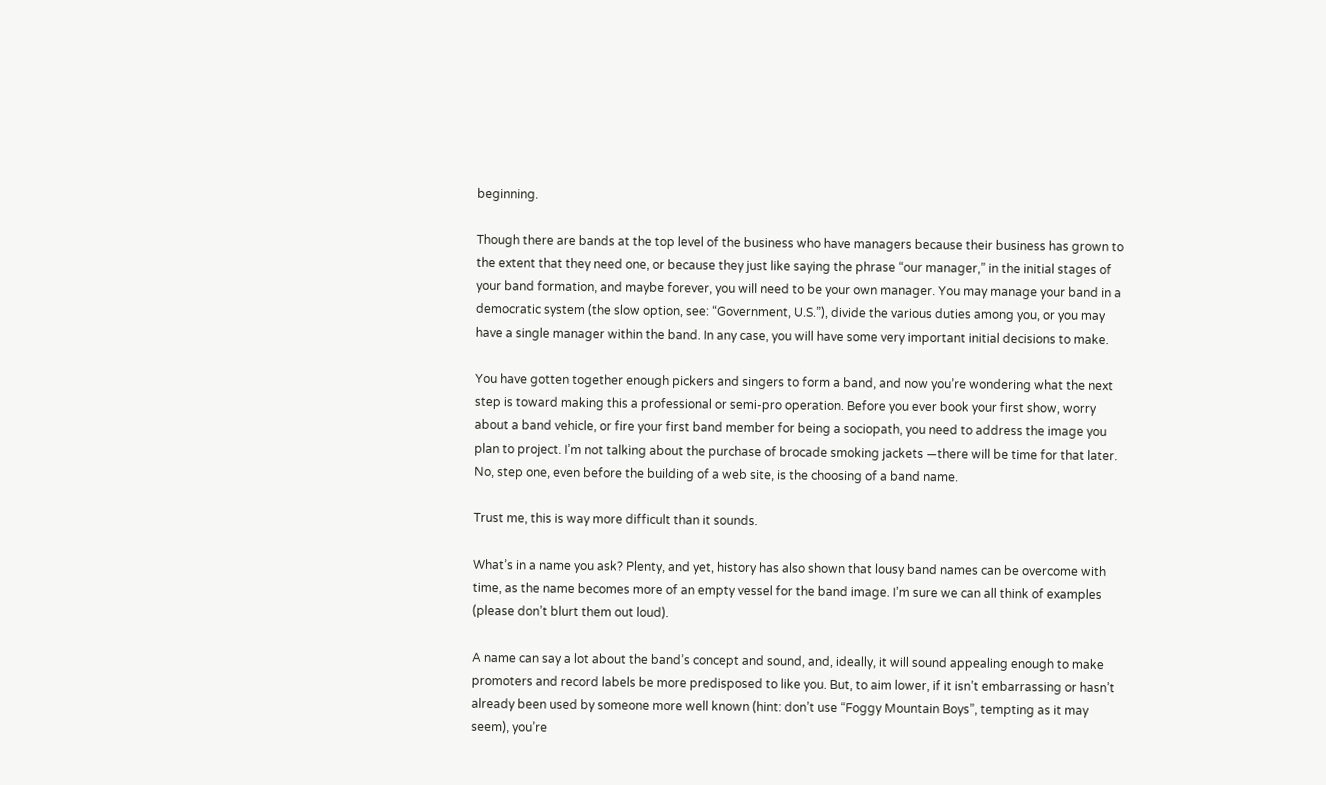beginning.

Though there are bands at the top level of the business who have managers because their business has grown to the extent that they need one, or because they just like saying the phrase “our manager,” in the initial stages of your band formation, and maybe forever, you will need to be your own manager. You may manage your band in a democratic system (the slow option, see: “Government, U.S.”), divide the various duties among you, or you may have a single manager within the band. In any case, you will have some very important initial decisions to make.

You have gotten together enough pickers and singers to form a band, and now you’re wondering what the next step is toward making this a professional or semi-pro operation. Before you ever book your first show, worry about a band vehicle, or fire your first band member for being a sociopath, you need to address the image you plan to project. I’m not talking about the purchase of brocade smoking jackets —there will be time for that later. No, step one, even before the building of a web site, is the choosing of a band name.

Trust me, this is way more difficult than it sounds.

What’s in a name you ask? Plenty, and yet, history has also shown that lousy band names can be overcome with time, as the name becomes more of an empty vessel for the band image. I’m sure we can all think of examples (please don’t blurt them out loud).

A name can say a lot about the band’s concept and sound, and, ideally, it will sound appealing enough to make promoters and record labels be more predisposed to like you. But, to aim lower, if it isn’t embarrassing or hasn’t already been used by someone more well known (hint: don’t use “Foggy Mountain Boys”, tempting as it may seem), you’re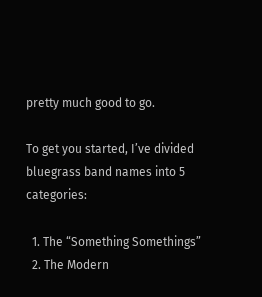pretty much good to go.

To get you started, I’ve divided bluegrass band names into 5 categories:

  1. The “Something Somethings”
  2. The Modern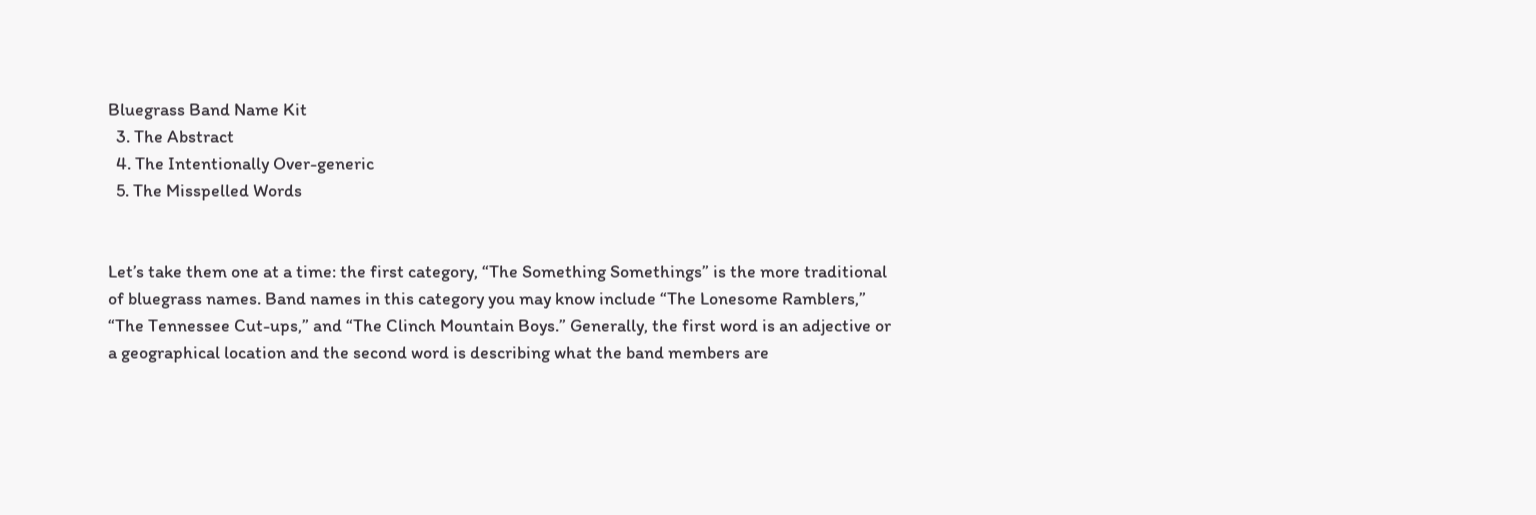Bluegrass Band Name Kit
  3. The Abstract
  4. The Intentionally Over-generic
  5. The Misspelled Words


Let’s take them one at a time: the first category, “The Something Somethings” is the more traditional of bluegrass names. Band names in this category you may know include “The Lonesome Ramblers,” “The Tennessee Cut-ups,” and “The Clinch Mountain Boys.” Generally, the first word is an adjective or a geographical location and the second word is describing what the band members are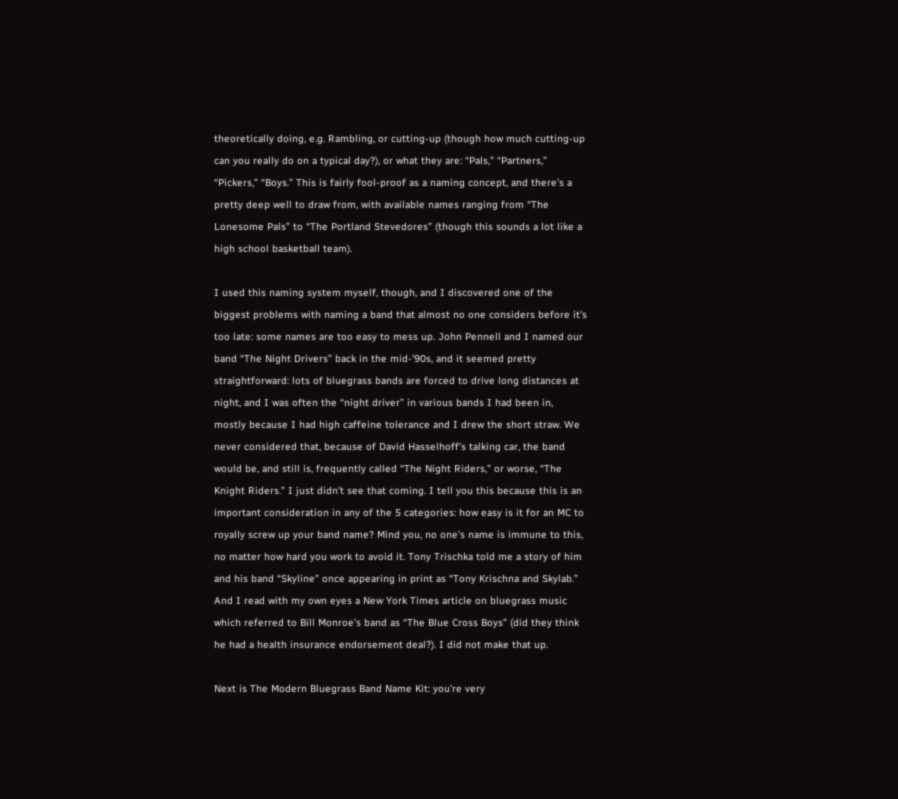theoretically doing, e.g. Rambling, or cutting-up (though how much cutting-up can you really do on a typical day?), or what they are: “Pals,” “Partners,” “Pickers,” “Boys.” This is fairly fool-proof as a naming concept, and there’s a pretty deep well to draw from, with available names ranging from “The Lonesome Pals” to “The Portland Stevedores” (though this sounds a lot like a high school basketball team).

I used this naming system myself, though, and I discovered one of the biggest problems with naming a band that almost no one considers before it’s too late: some names are too easy to mess up. John Pennell and I named our band “The Night Drivers” back in the mid-’90s, and it seemed pretty straightforward: lots of bluegrass bands are forced to drive long distances at night, and I was often the “night driver” in various bands I had been in, mostly because I had high caffeine tolerance and I drew the short straw. We never considered that, because of David Hasselhoff’s talking car, the band would be, and still is, frequently called “The Night Riders,” or worse, “The Knight Riders.” I just didn’t see that coming. I tell you this because this is an important consideration in any of the 5 categories: how easy is it for an MC to royally screw up your band name? Mind you, no one’s name is immune to this, no matter how hard you work to avoid it. Tony Trischka told me a story of him and his band “Skyline” once appearing in print as “Tony Krischna and Skylab.” And I read with my own eyes a New York Times article on bluegrass music which referred to Bill Monroe’s band as “The Blue Cross Boys” (did they think he had a health insurance endorsement deal?). I did not make that up.

Next is The Modern Bluegrass Band Name Kit: you’re very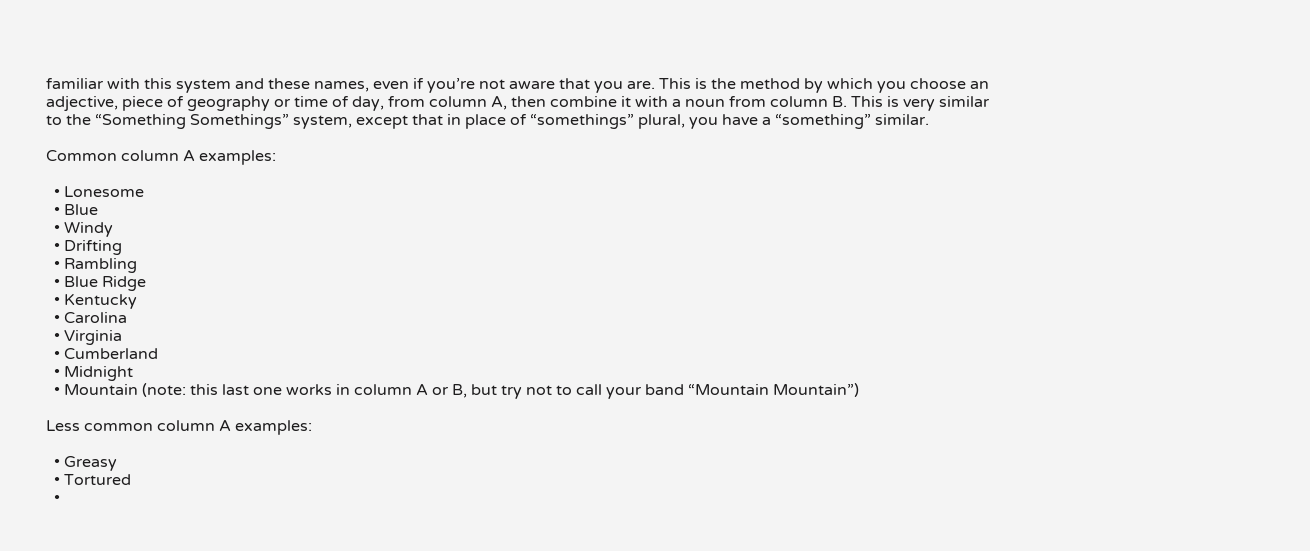familiar with this system and these names, even if you’re not aware that you are. This is the method by which you choose an adjective, piece of geography or time of day, from column A, then combine it with a noun from column B. This is very similar to the “Something Somethings” system, except that in place of “somethings” plural, you have a “something” similar.

Common column A examples:

  • Lonesome
  • Blue
  • Windy
  • Drifting
  • Rambling
  • Blue Ridge
  • Kentucky
  • Carolina
  • Virginia
  • Cumberland
  • Midnight
  • Mountain (note: this last one works in column A or B, but try not to call your band “Mountain Mountain”)

Less common column A examples:

  • Greasy
  • Tortured
  •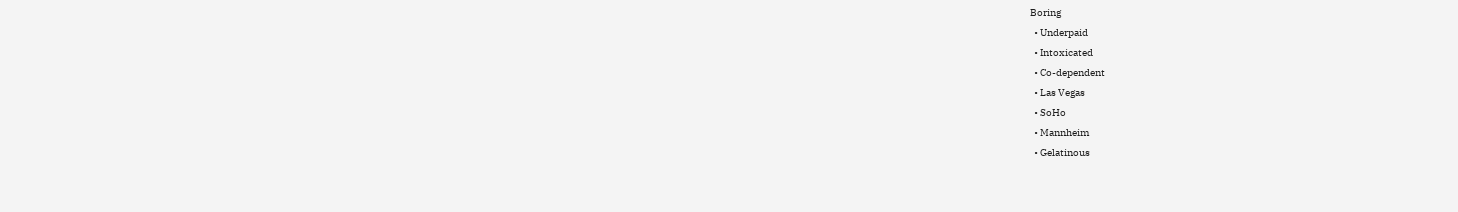Boring
  • Underpaid
  • Intoxicated
  • Co-dependent
  • Las Vegas
  • SoHo
  • Mannheim
  • Gelatinous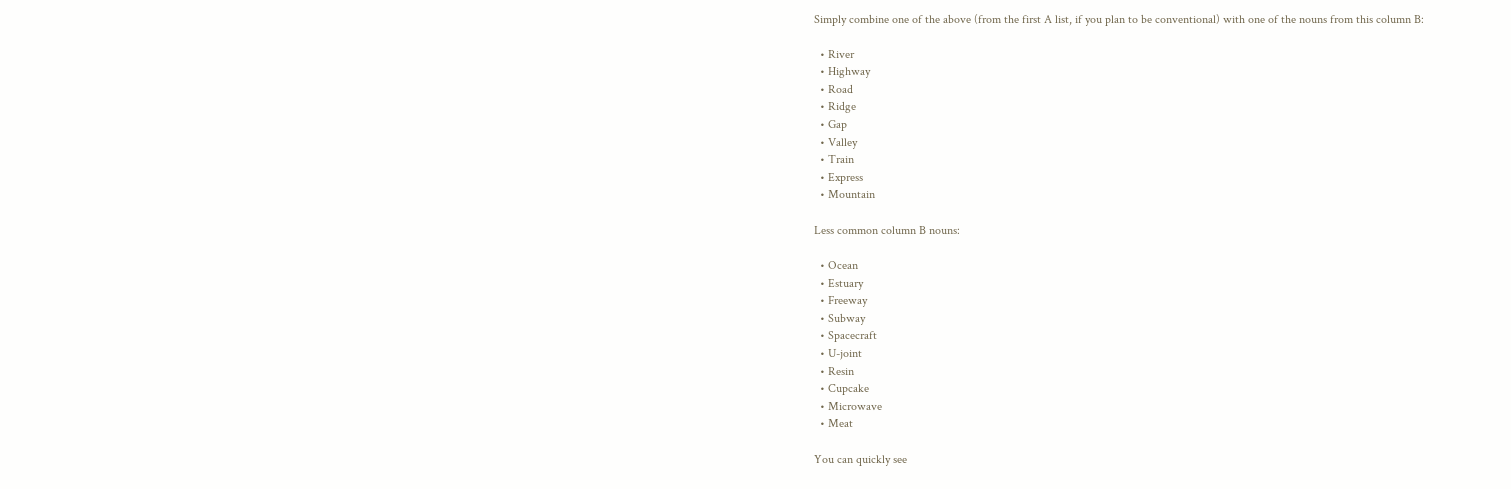Simply combine one of the above (from the first A list, if you plan to be conventional) with one of the nouns from this column B:

  • River
  • Highway
  • Road
  • Ridge
  • Gap
  • Valley
  • Train
  • Express
  • Mountain

Less common column B nouns:

  • Ocean
  • Estuary
  • Freeway
  • Subway
  • Spacecraft
  • U-joint
  • Resin
  • Cupcake
  • Microwave
  • Meat

You can quickly see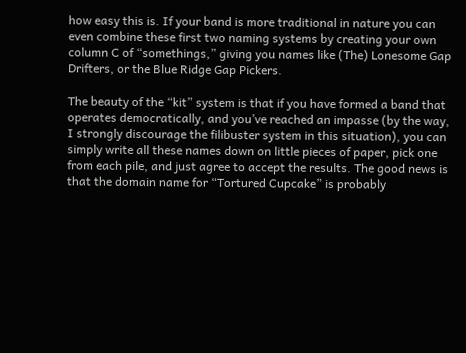how easy this is. If your band is more traditional in nature you can even combine these first two naming systems by creating your own column C of “somethings,” giving you names like (The) Lonesome Gap Drifters, or the Blue Ridge Gap Pickers.

The beauty of the “kit” system is that if you have formed a band that operates democratically, and you’ve reached an impasse (by the way, I strongly discourage the filibuster system in this situation), you can simply write all these names down on little pieces of paper, pick one from each pile, and just agree to accept the results. The good news is that the domain name for “Tortured Cupcake” is probably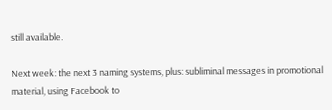still available.

Next week: the next 3 naming systems, plus: subliminal messages in promotional material, using Facebook to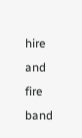hire and fire band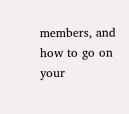members, and how to go on your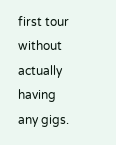first tour without actually having any gigs.